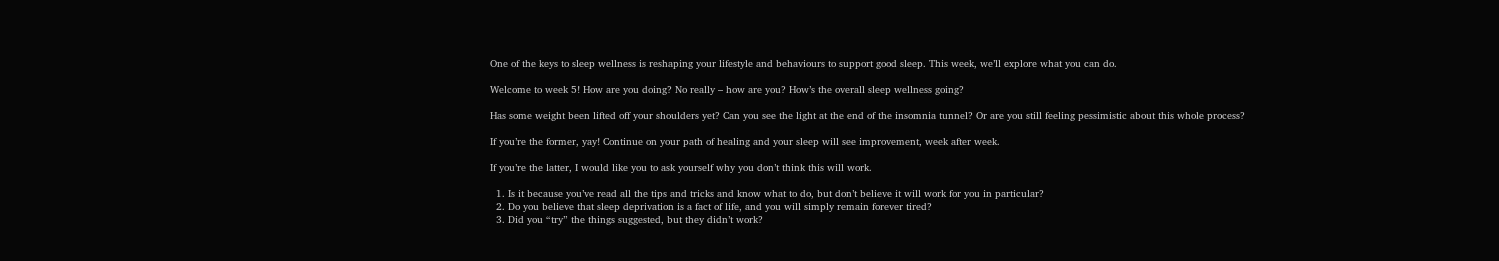One of the keys to sleep wellness is reshaping your lifestyle and behaviours to support good sleep. This week, we’ll explore what you can do.

Welcome to week 5! How are you doing? No really – how are you? How’s the overall sleep wellness going?

Has some weight been lifted off your shoulders yet? Can you see the light at the end of the insomnia tunnel? Or are you still feeling pessimistic about this whole process?

If you’re the former, yay! Continue on your path of healing and your sleep will see improvement, week after week.

If you’re the latter, I would like you to ask yourself why you don’t think this will work.

  1. Is it because you’ve read all the tips and tricks and know what to do, but don’t believe it will work for you in particular?
  2. Do you believe that sleep deprivation is a fact of life, and you will simply remain forever tired?
  3. Did you “try” the things suggested, but they didn’t work?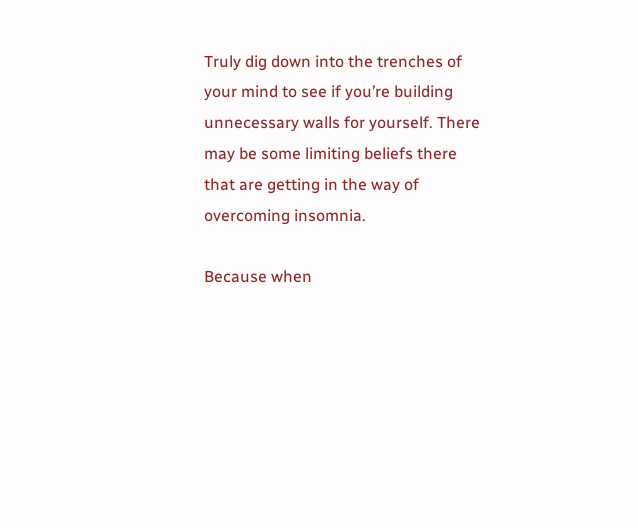Truly dig down into the trenches of your mind to see if you’re building unnecessary walls for yourself. There may be some limiting beliefs there that are getting in the way of overcoming insomnia.

Because when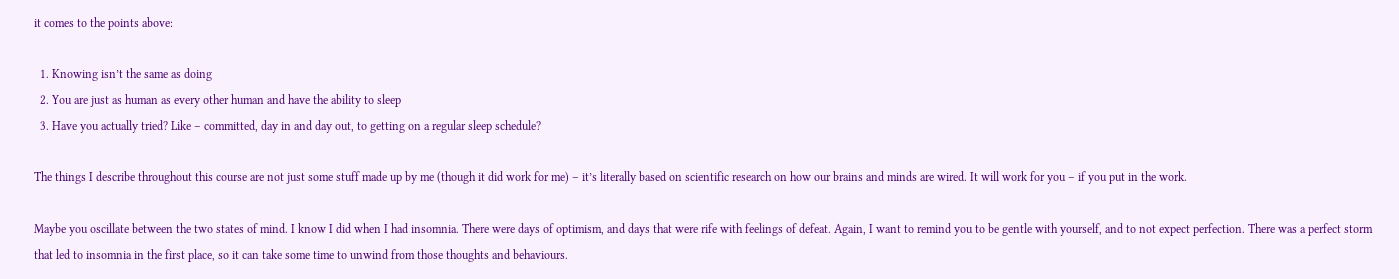it comes to the points above:

  1. Knowing isn’t the same as doing
  2. You are just as human as every other human and have the ability to sleep
  3. Have you actually tried? Like – committed, day in and day out, to getting on a regular sleep schedule?

The things I describe throughout this course are not just some stuff made up by me (though it did work for me) – it’s literally based on scientific research on how our brains and minds are wired. It will work for you – if you put in the work.

Maybe you oscillate between the two states of mind. I know I did when I had insomnia. There were days of optimism, and days that were rife with feelings of defeat. Again, I want to remind you to be gentle with yourself, and to not expect perfection. There was a perfect storm that led to insomnia in the first place, so it can take some time to unwind from those thoughts and behaviours.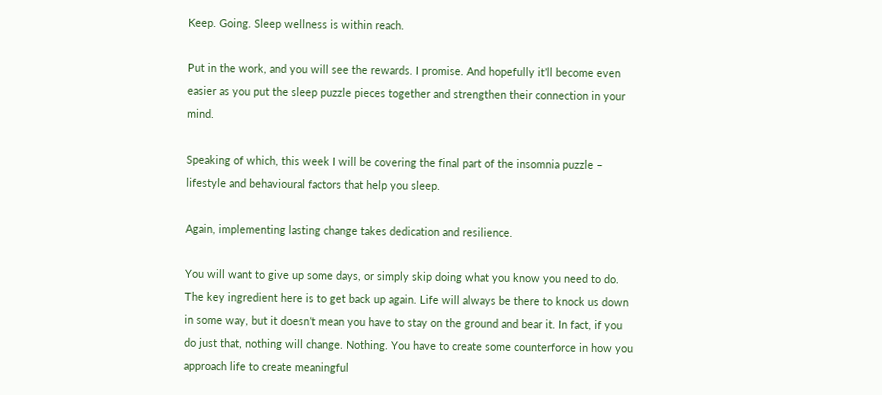Keep. Going. Sleep wellness is within reach.

Put in the work, and you will see the rewards. I promise. And hopefully it’ll become even easier as you put the sleep puzzle pieces together and strengthen their connection in your mind.

Speaking of which, this week I will be covering the final part of the insomnia puzzle – lifestyle and behavioural factors that help you sleep.

Again, implementing lasting change takes dedication and resilience.

You will want to give up some days, or simply skip doing what you know you need to do. The key ingredient here is to get back up again. Life will always be there to knock us down in some way, but it doesn’t mean you have to stay on the ground and bear it. In fact, if you do just that, nothing will change. Nothing. You have to create some counterforce in how you approach life to create meaningful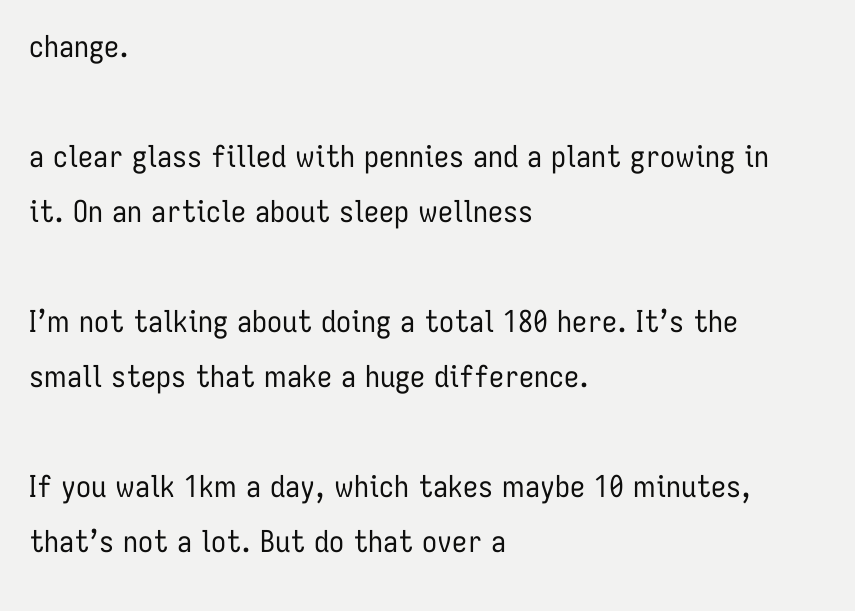change.

a clear glass filled with pennies and a plant growing in it. On an article about sleep wellness

I’m not talking about doing a total 180 here. It’s the small steps that make a huge difference.

If you walk 1km a day, which takes maybe 10 minutes, that’s not a lot. But do that over a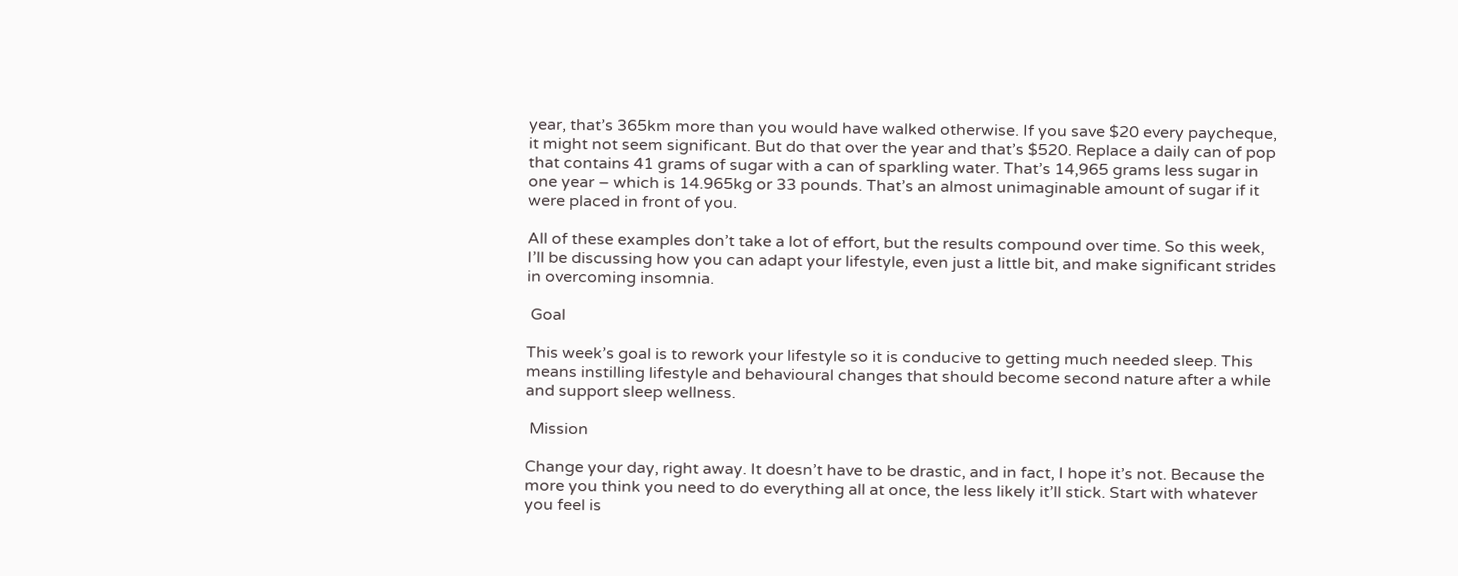year, that’s 365km more than you would have walked otherwise. If you save $20 every paycheque, it might not seem significant. But do that over the year and that’s $520. Replace a daily can of pop that contains 41 grams of sugar with a can of sparkling water. That’s 14,965 grams less sugar in one year – which is 14.965kg or 33 pounds. That’s an almost unimaginable amount of sugar if it were placed in front of you.

All of these examples don’t take a lot of effort, but the results compound over time. So this week, I’ll be discussing how you can adapt your lifestyle, even just a little bit, and make significant strides in overcoming insomnia.

 Goal

This week’s goal is to rework your lifestyle so it is conducive to getting much needed sleep. This means instilling lifestyle and behavioural changes that should become second nature after a while and support sleep wellness.

 Mission

Change your day, right away. It doesn’t have to be drastic, and in fact, I hope it’s not. Because the more you think you need to do everything all at once, the less likely it’ll stick. Start with whatever you feel is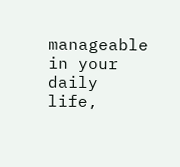manageable in your daily life,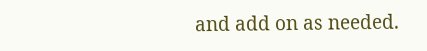and add on as needed.